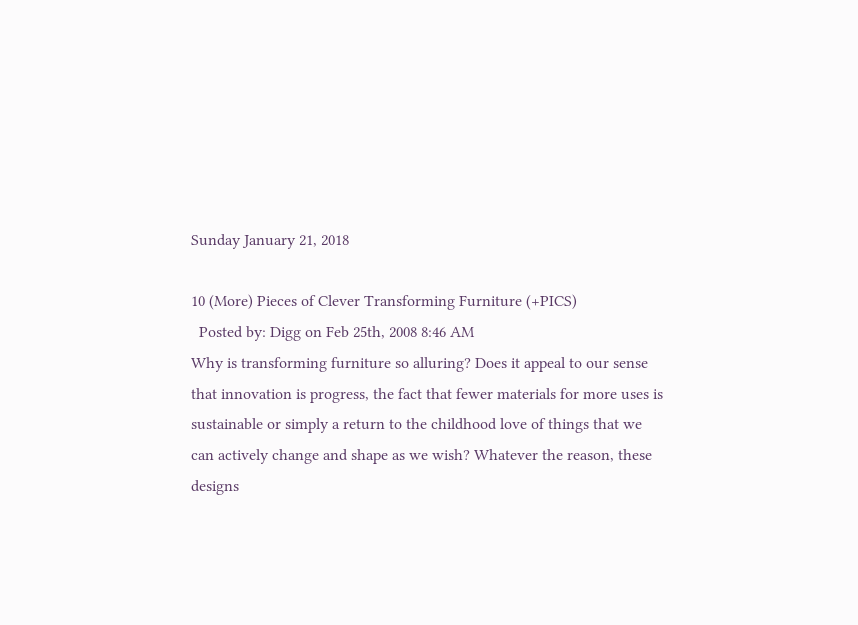Sunday January 21, 2018

10 (More) Pieces of Clever Transforming Furniture (+PICS)
  Posted by: Digg on Feb 25th, 2008 8:46 AM
Why is transforming furniture so alluring? Does it appeal to our sense that innovation is progress, the fact that fewer materials for more uses is sustainable or simply a return to the childhood love of things that we can actively change and shape as we wish? Whatever the reason, these designs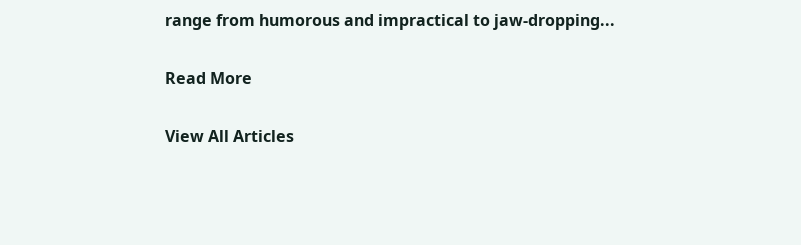range from humorous and impractical to jaw-dropping...

Read More

View All Articles